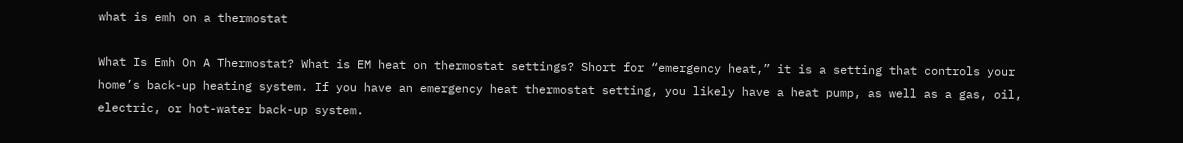what is emh on a thermostat

What Is Emh On A Thermostat? What is EM heat on thermostat settings? Short for “emergency heat,” it is a setting that controls your home’s back-up heating system. If you have an emergency heat thermostat setting, you likely have a heat pump, as well as a gas, oil, electric, or hot-water back-up system.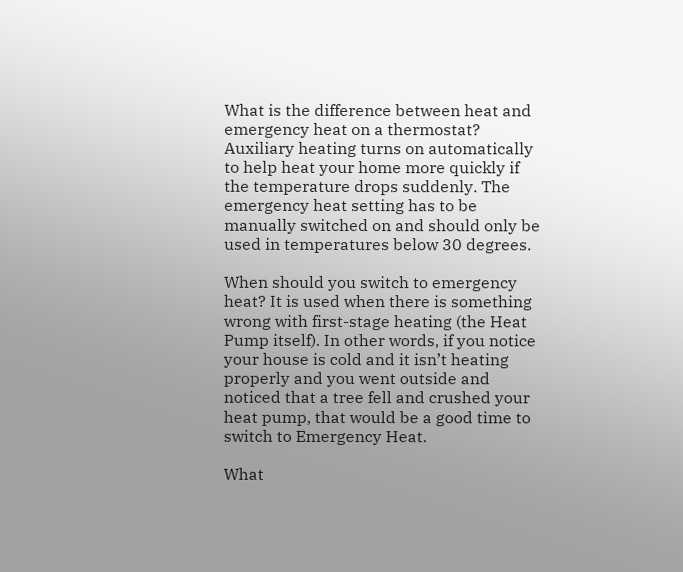What is the difference between heat and emergency heat on a thermostat? Auxiliary heating turns on automatically to help heat your home more quickly if the temperature drops suddenly. The emergency heat setting has to be manually switched on and should only be used in temperatures below 30 degrees.

When should you switch to emergency heat? It is used when there is something wrong with first-stage heating (the Heat Pump itself). In other words, if you notice your house is cold and it isn’t heating properly and you went outside and noticed that a tree fell and crushed your heat pump, that would be a good time to switch to Emergency Heat.

What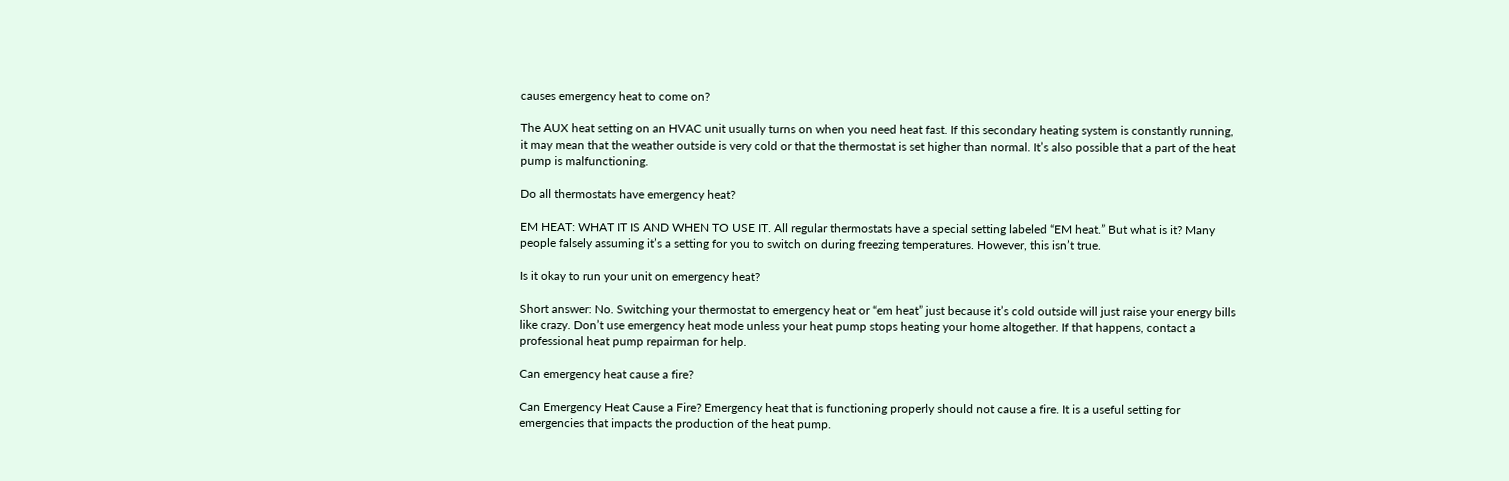causes emergency heat to come on?

The AUX heat setting on an HVAC unit usually turns on when you need heat fast. If this secondary heating system is constantly running, it may mean that the weather outside is very cold or that the thermostat is set higher than normal. It’s also possible that a part of the heat pump is malfunctioning.

Do all thermostats have emergency heat?

EM HEAT: WHAT IT IS AND WHEN TO USE IT. All regular thermostats have a special setting labeled “EM heat.” But what is it? Many people falsely assuming it’s a setting for you to switch on during freezing temperatures. However, this isn’t true.

Is it okay to run your unit on emergency heat?

Short answer: No. Switching your thermostat to emergency heat or “em heat” just because it’s cold outside will just raise your energy bills like crazy. Don’t use emergency heat mode unless your heat pump stops heating your home altogether. If that happens, contact a professional heat pump repairman for help.

Can emergency heat cause a fire?

Can Emergency Heat Cause a Fire? Emergency heat that is functioning properly should not cause a fire. It is a useful setting for emergencies that impacts the production of the heat pump.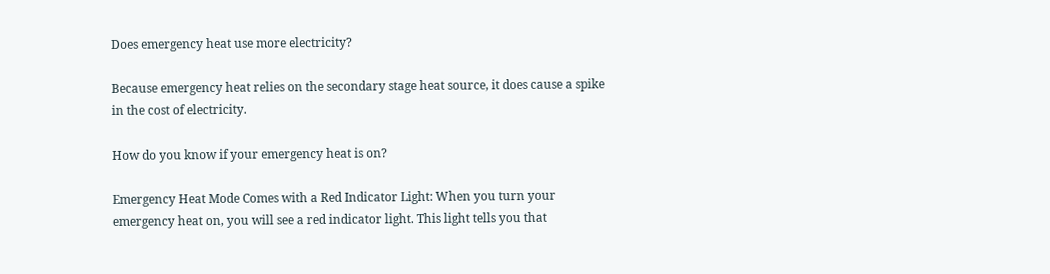Does emergency heat use more electricity?

Because emergency heat relies on the secondary stage heat source, it does cause a spike in the cost of electricity.

How do you know if your emergency heat is on?

Emergency Heat Mode Comes with a Red Indicator Light: When you turn your emergency heat on, you will see a red indicator light. This light tells you that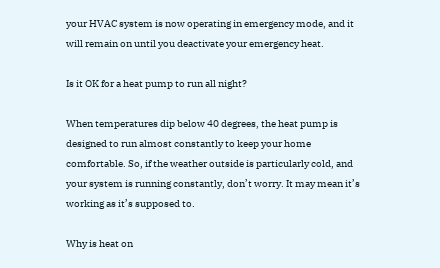your HVAC system is now operating in emergency mode, and it will remain on until you deactivate your emergency heat.

Is it OK for a heat pump to run all night?

When temperatures dip below 40 degrees, the heat pump is designed to run almost constantly to keep your home comfortable. So, if the weather outside is particularly cold, and your system is running constantly, don’t worry. It may mean it’s working as it’s supposed to.

Why is heat on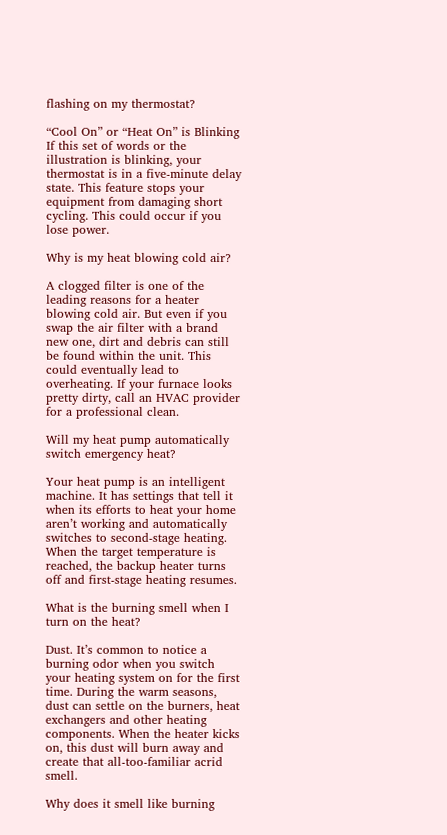flashing on my thermostat?

“Cool On” or “Heat On” is Blinking If this set of words or the illustration is blinking, your thermostat is in a five-minute delay state. This feature stops your equipment from damaging short cycling. This could occur if you lose power.

Why is my heat blowing cold air?

A clogged filter is one of the leading reasons for a heater blowing cold air. But even if you swap the air filter with a brand new one, dirt and debris can still be found within the unit. This could eventually lead to overheating. If your furnace looks pretty dirty, call an HVAC provider for a professional clean.

Will my heat pump automatically switch emergency heat?

Your heat pump is an intelligent machine. It has settings that tell it when its efforts to heat your home aren’t working and automatically switches to second-stage heating. When the target temperature is reached, the backup heater turns off and first-stage heating resumes.

What is the burning smell when I turn on the heat?

Dust. It’s common to notice a burning odor when you switch your heating system on for the first time. During the warm seasons, dust can settle on the burners, heat exchangers and other heating components. When the heater kicks on, this dust will burn away and create that all-too-familiar acrid smell.

Why does it smell like burning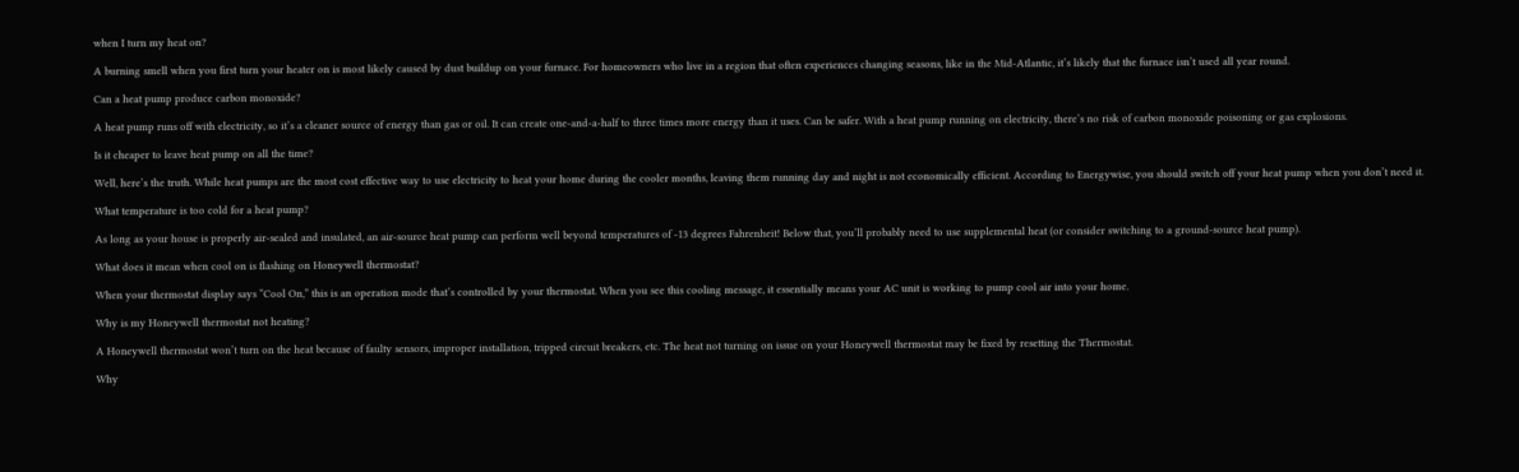when I turn my heat on?

A burning smell when you first turn your heater on is most likely caused by dust buildup on your furnace. For homeowners who live in a region that often experiences changing seasons, like in the Mid-Atlantic, it’s likely that the furnace isn’t used all year round.

Can a heat pump produce carbon monoxide?

A heat pump runs off with electricity, so it’s a cleaner source of energy than gas or oil. It can create one-and-a-half to three times more energy than it uses. Can be safer. With a heat pump running on electricity, there’s no risk of carbon monoxide poisoning or gas explosions.

Is it cheaper to leave heat pump on all the time?

Well, here’s the truth. While heat pumps are the most cost effective way to use electricity to heat your home during the cooler months, leaving them running day and night is not economically efficient. According to Energywise, you should switch off your heat pump when you don’t need it.

What temperature is too cold for a heat pump?

As long as your house is properly air-sealed and insulated, an air-source heat pump can perform well beyond temperatures of -13 degrees Fahrenheit! Below that, you’ll probably need to use supplemental heat (or consider switching to a ground-source heat pump).

What does it mean when cool on is flashing on Honeywell thermostat?

When your thermostat display says “Cool On,” this is an operation mode that’s controlled by your thermostat. When you see this cooling message, it essentially means your AC unit is working to pump cool air into your home.

Why is my Honeywell thermostat not heating?

A Honeywell thermostat won’t turn on the heat because of faulty sensors, improper installation, tripped circuit breakers, etc. The heat not turning on issue on your Honeywell thermostat may be fixed by resetting the Thermostat.

Why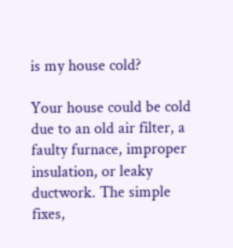is my house cold?

Your house could be cold due to an old air filter, a faulty furnace, improper insulation, or leaky ductwork. The simple fixes,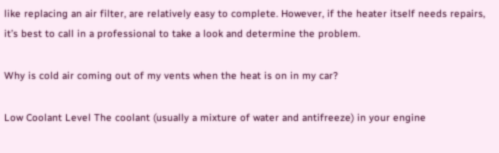like replacing an air filter, are relatively easy to complete. However, if the heater itself needs repairs, it’s best to call in a professional to take a look and determine the problem.

Why is cold air coming out of my vents when the heat is on in my car?

Low Coolant Level The coolant (usually a mixture of water and antifreeze) in your engine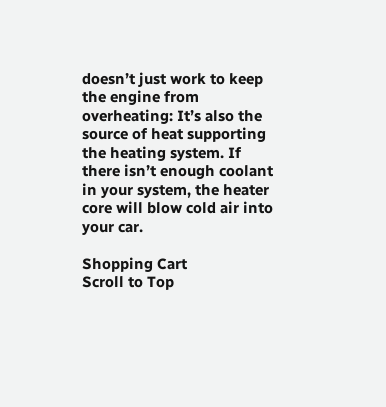doesn’t just work to keep the engine from overheating: It’s also the source of heat supporting the heating system. If there isn’t enough coolant in your system, the heater core will blow cold air into your car.

Shopping Cart
Scroll to Top